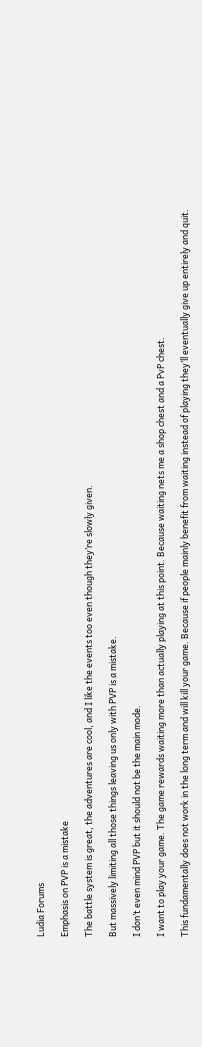Ludia Forums

Emphasis on PVP is a mistake

The battle system is great, the adventures are cool, and I like the events too even though they’re slowly given.

But massively limiting all those things leaving us only with PVP is a mistake.

I don’t even mind PVP but it should not be the main mode.

I want to play your game. The game rewards waiting more than actually playing at this point. Because waiting nets me a shop chest and a PvP chest.

This fundamentally does not work in the long term and will kill your game. Because if people mainly benefit from waiting instead of playing they’ll eventually give up entirely and quit.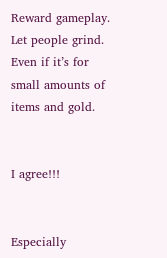Reward gameplay. Let people grind. Even if it’s for small amounts of items and gold.


I agree!!!


Especially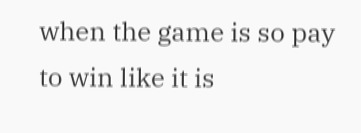when the game is so pay to win like it is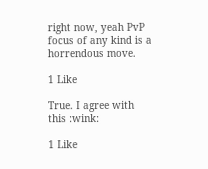right now, yeah PvP focus of any kind is a horrendous move.

1 Like

True. I agree with this :wink:

1 Like